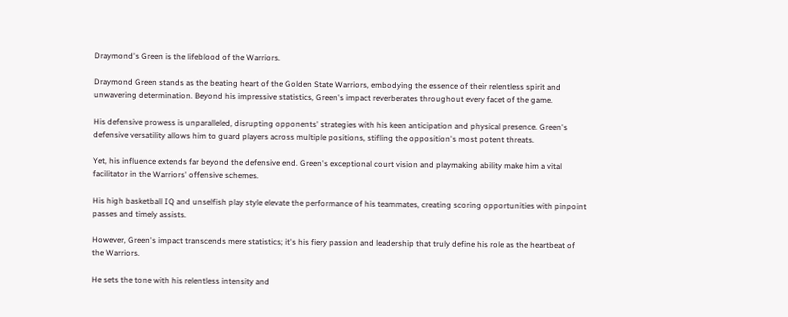Draymond's Green is the lifeblood of the Warriors.

Draymond Green stands as the beating heart of the Golden State Warriors, embodying the essence of their relentless spirit and unwavering determination. Beyond his impressive statistics, Green's impact reverberates throughout every facet of the game.

His defensive prowess is unparalleled, disrupting opponents' strategies with his keen anticipation and physical presence. Green's defensive versatility allows him to guard players across multiple positions, stifling the opposition's most potent threats.

Yet, his influence extends far beyond the defensive end. Green's exceptional court vision and playmaking ability make him a vital facilitator in the Warriors' offensive schemes.

His high basketball IQ and unselfish play style elevate the performance of his teammates, creating scoring opportunities with pinpoint passes and timely assists.

However, Green's impact transcends mere statistics; it's his fiery passion and leadership that truly define his role as the heartbeat of the Warriors.

He sets the tone with his relentless intensity and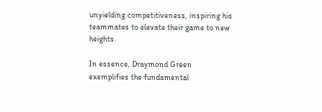unyielding competitiveness, inspiring his teammates to elevate their game to new heights.

In essence, Draymond Green exemplifies the fundamental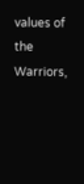values of the Warriors,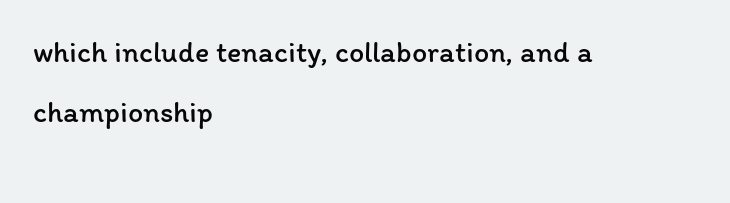which include tenacity, collaboration, and a championship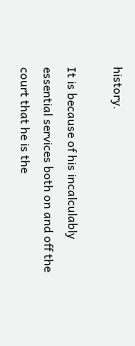history.

It is because of his incalculably essential services both on and off the court that he is the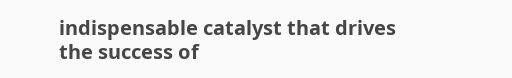indispensable catalyst that drives the success of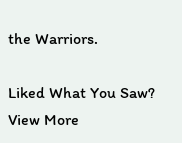the Warriors.

Liked What You Saw? View More